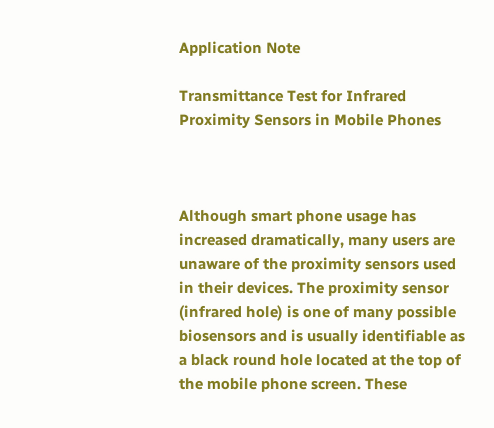Application Note

Transmittance Test for Infrared Proximity Sensors in Mobile Phones



Although smart phone usage has increased dramatically, many users are unaware of the proximity sensors used in their devices. The proximity sensor (infrared hole) is one of many possible biosensors and is usually identifiable as a black round hole located at the top of the mobile phone screen. These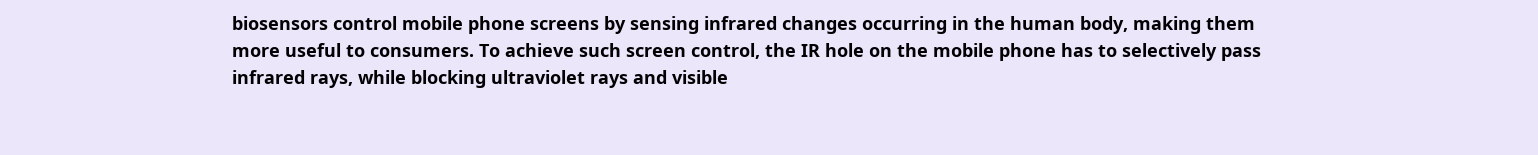biosensors control mobile phone screens by sensing infrared changes occurring in the human body, making them more useful to consumers. To achieve such screen control, the IR hole on the mobile phone has to selectively pass infrared rays, while blocking ultraviolet rays and visible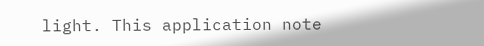light. This application note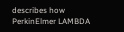describes how PerkinElmer LAMBDA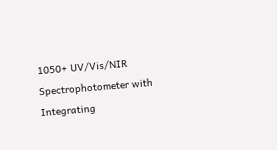1050+ UV/Vis/NIR Spectrophotometer with Integrating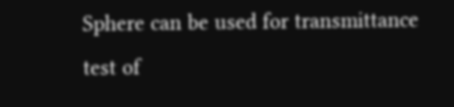Sphere can be used for transmittance test of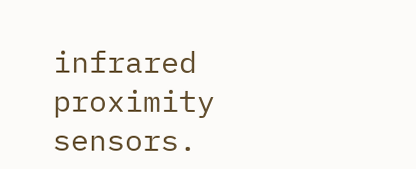infrared proximity sensors.